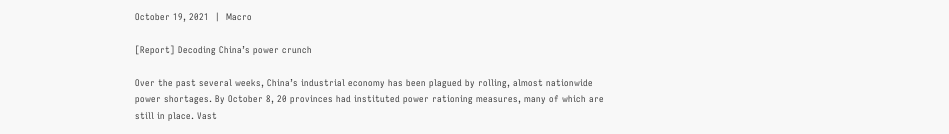October 19, 2021  |  Macro

[Report] Decoding China’s power crunch

Over the past several weeks, China’s industrial economy has been plagued by rolling, almost nationwide power shortages. By October 8, 20 provinces had instituted power rationing measures, many of which are still in place. Vast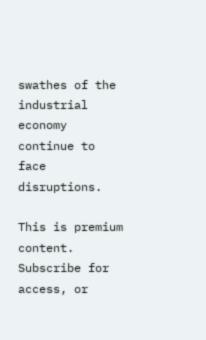swathes of the industrial economy continue to face disruptions.

This is premium content. Subscribe for access, or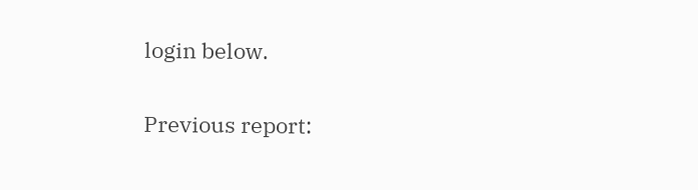login below.

Previous report: